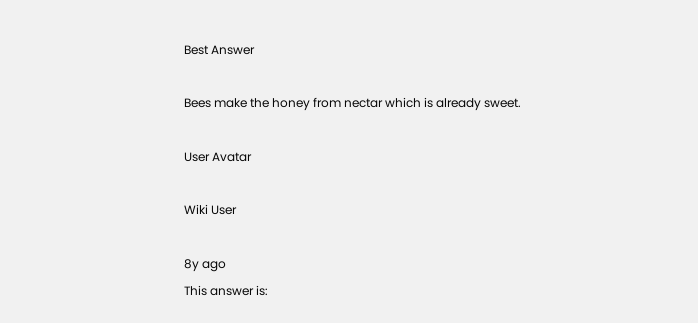Best Answer

Bees make the honey from nectar which is already sweet.

User Avatar

Wiki User

8y ago
This answer is: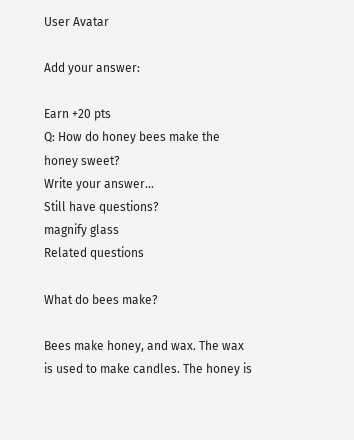User Avatar

Add your answer:

Earn +20 pts
Q: How do honey bees make the honey sweet?
Write your answer...
Still have questions?
magnify glass
Related questions

What do bees make?

Bees make honey, and wax. The wax is used to make candles. The honey is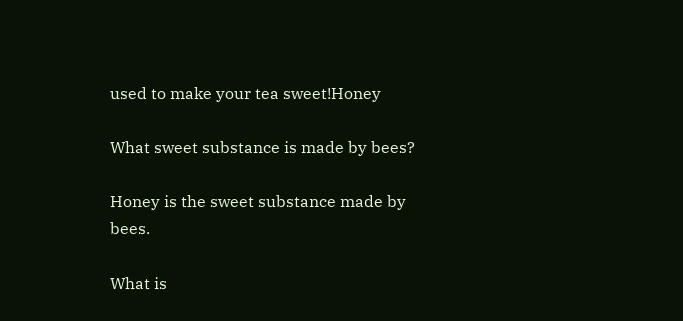used to make your tea sweet!Honey

What sweet substance is made by bees?

Honey is the sweet substance made by bees.

What is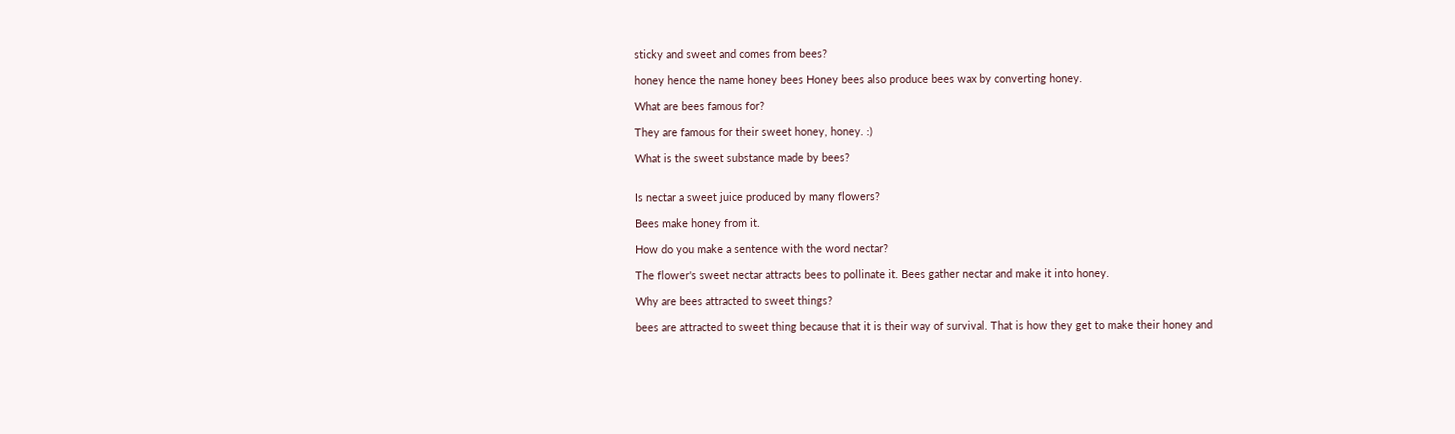sticky and sweet and comes from bees?

honey hence the name honey bees Honey bees also produce bees wax by converting honey.

What are bees famous for?

They are famous for their sweet honey, honey. :)

What is the sweet substance made by bees?


Is nectar a sweet juice produced by many flowers?

Bees make honey from it.

How do you make a sentence with the word nectar?

The flower's sweet nectar attracts bees to pollinate it. Bees gather nectar and make it into honey.

Why are bees attracted to sweet things?

bees are attracted to sweet thing because that it is their way of survival. That is how they get to make their honey and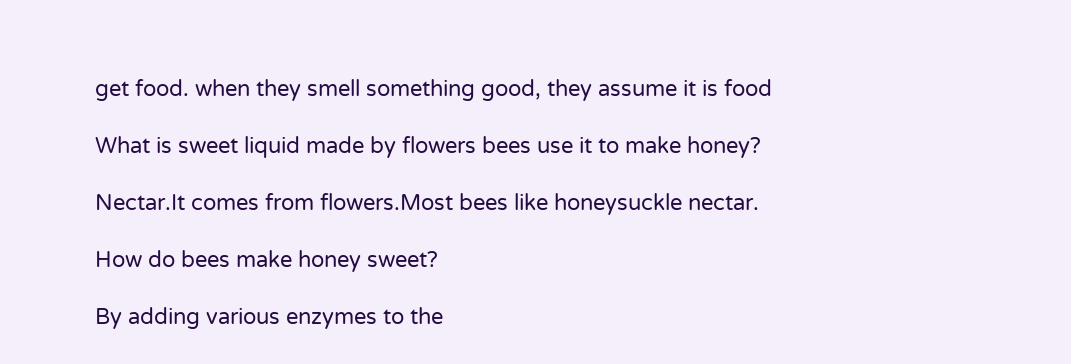get food. when they smell something good, they assume it is food

What is sweet liquid made by flowers bees use it to make honey?

Nectar.It comes from flowers.Most bees like honeysuckle nectar.

How do bees make honey sweet?

By adding various enzymes to the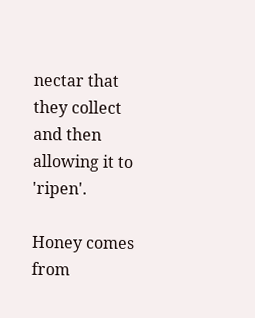nectar that they collect and then allowing it to 'ripen'.

Honey comes from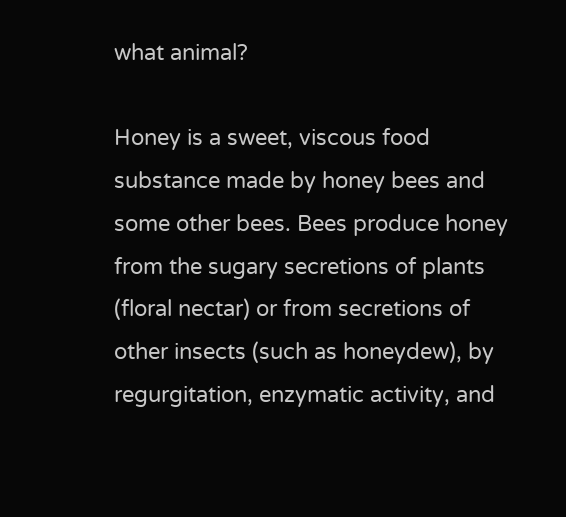what animal?

Honey is a sweet, viscous food substance made by honey bees and some other bees. Bees produce honey from the sugary secretions of plants (floral nectar) or from secretions of other insects (such as honeydew), by regurgitation, enzymatic activity, and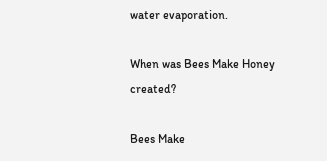water evaporation.

When was Bees Make Honey created?

Bees Make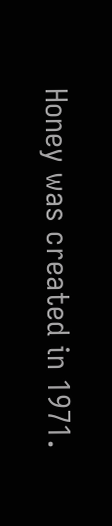Honey was created in 1971.